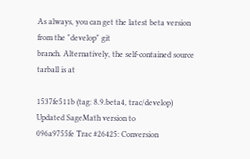As always, you can get the latest beta version from the "develop" git
branch. Alternatively, the self-contained source tarball is at

1537fe511b (tag: 8.9.beta4, trac/develop) Updated SageMath version to
096a9755fe Trac #26425: Conversion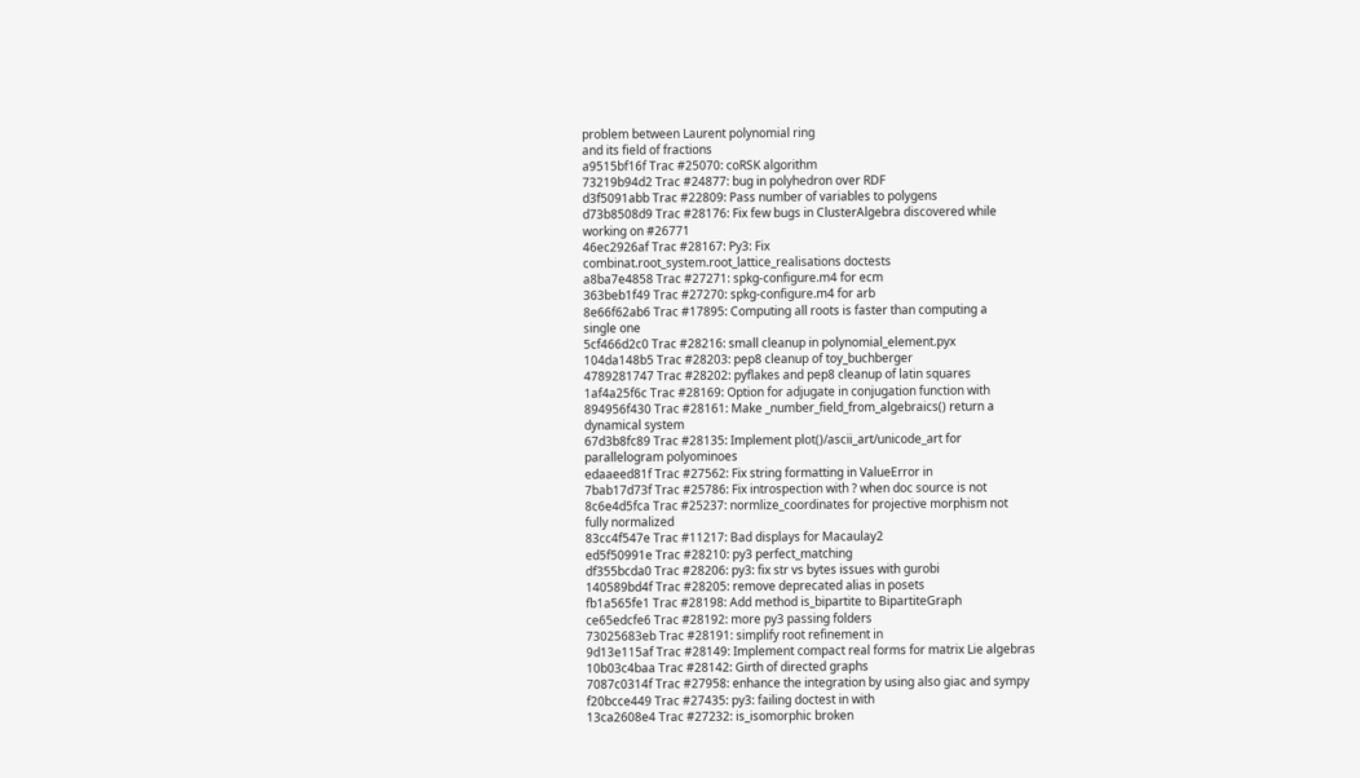problem between Laurent polynomial ring
and its field of fractions
a9515bf16f Trac #25070: coRSK algorithm
73219b94d2 Trac #24877: bug in polyhedron over RDF
d3f5091abb Trac #22809: Pass number of variables to polygens
d73b8508d9 Trac #28176: Fix few bugs in ClusterAlgebra discovered while
working on #26771
46ec2926af Trac #28167: Py3: Fix
combinat.root_system.root_lattice_realisations doctests
a8ba7e4858 Trac #27271: spkg-configure.m4 for ecm
363beb1f49 Trac #27270: spkg-configure.m4 for arb
8e66f62ab6 Trac #17895: Computing all roots is faster than computing a
single one
5cf466d2c0 Trac #28216: small cleanup in polynomial_element.pyx
104da148b5 Trac #28203: pep8 cleanup of toy_buchberger
4789281747 Trac #28202: pyflakes and pep8 cleanup of latin squares
1af4a25f6c Trac #28169: Option for adjugate in conjugation function with
894956f430 Trac #28161: Make _number_field_from_algebraics() return a
dynamical system
67d3b8fc89 Trac #28135: Implement plot()/ascii_art/unicode_art for
parallelogram polyominoes
edaaeed81f Trac #27562: Fix string formatting in ValueError in
7bab17d73f Trac #25786: Fix introspection with ? when doc source is not
8c6e4d5fca Trac #25237: normlize_coordinates for projective morphism not
fully normalized
83cc4f547e Trac #11217: Bad displays for Macaulay2
ed5f50991e Trac #28210: py3 perfect_matching
df355bcda0 Trac #28206: py3: fix str vs bytes issues with gurobi
140589bd4f Trac #28205: remove deprecated alias in posets
fb1a565fe1 Trac #28198: Add method is_bipartite to BipartiteGraph
ce65edcfe6 Trac #28192: more py3 passing folders
73025683eb Trac #28191: simplify root refinement in
9d13e115af Trac #28149: Implement compact real forms for matrix Lie algebras
10b03c4baa Trac #28142: Girth of directed graphs
7087c0314f Trac #27958: enhance the integration by using also giac and sympy
f20bcce449 Trac #27435: py3: failing doctest in with
13ca2608e4 Trac #27232: is_isomorphic broken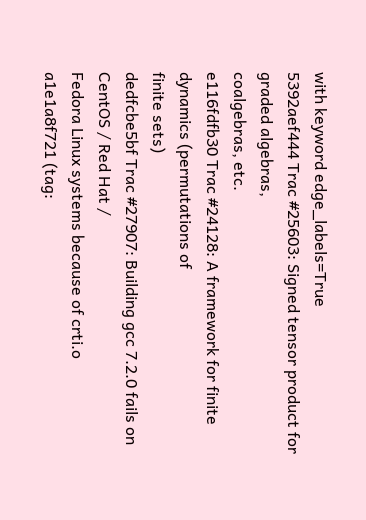with keyword edge_labels=True
5392aef444 Trac #25603: Signed tensor product for graded algebras,
coalgebras, etc.
e116fdfb30 Trac #24128: A framework for finite dynamics (permutations of
finite sets)
dedfcbe5bf Trac #27907: Building gcc 7.2.0 fails on CentOS / Red Hat /
Fedora Linux systems because of crti.o
a1e1a8f721 (tag: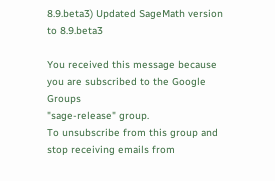8.9.beta3) Updated SageMath version to 8.9.beta3

You received this message because you are subscribed to the Google Groups
"sage-release" group.
To unsubscribe from this group and stop receiving emails from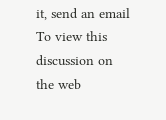it, send an email
To view this discussion on the web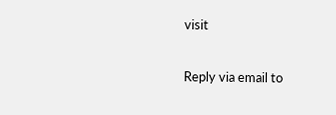visit

Reply via email to